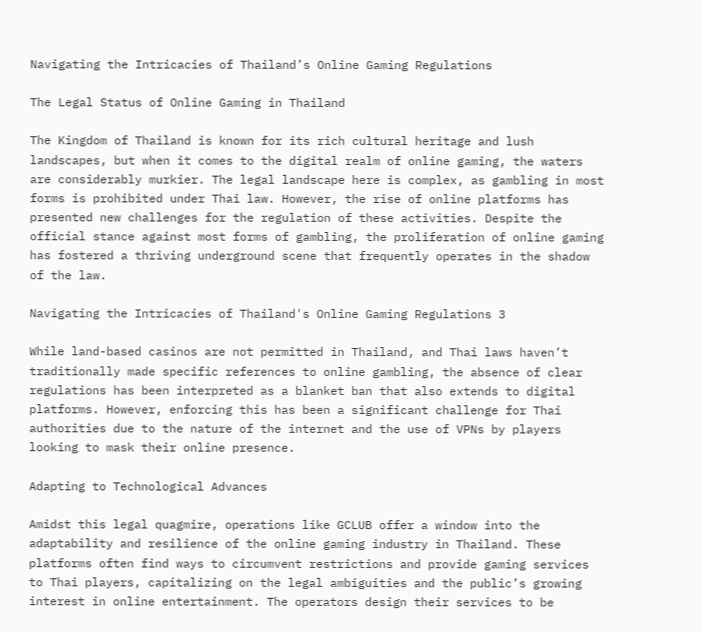Navigating the Intricacies of Thailand’s Online Gaming Regulations

The Legal Status of Online Gaming in Thailand

The Kingdom of Thailand is known for its rich cultural heritage and lush landscapes, but when it comes to the digital realm of online gaming, the waters are considerably murkier. The legal landscape here is complex, as gambling in most forms is prohibited under Thai law. However, the rise of online platforms has presented new challenges for the regulation of these activities. Despite the official stance against most forms of gambling, the proliferation of online gaming has fostered a thriving underground scene that frequently operates in the shadow of the law.

Navigating the Intricacies of Thailand's Online Gaming Regulations 3

While land-based casinos are not permitted in Thailand, and Thai laws haven’t traditionally made specific references to online gambling, the absence of clear regulations has been interpreted as a blanket ban that also extends to digital platforms. However, enforcing this has been a significant challenge for Thai authorities due to the nature of the internet and the use of VPNs by players looking to mask their online presence.

Adapting to Technological Advances

Amidst this legal quagmire, operations like GCLUB offer a window into the adaptability and resilience of the online gaming industry in Thailand. These platforms often find ways to circumvent restrictions and provide gaming services to Thai players, capitalizing on the legal ambiguities and the public’s growing interest in online entertainment. The operators design their services to be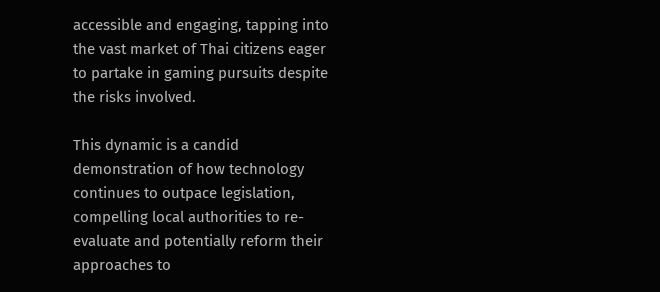accessible and engaging, tapping into the vast market of Thai citizens eager to partake in gaming pursuits despite the risks involved.

This dynamic is a candid demonstration of how technology continues to outpace legislation, compelling local authorities to re-evaluate and potentially reform their approaches to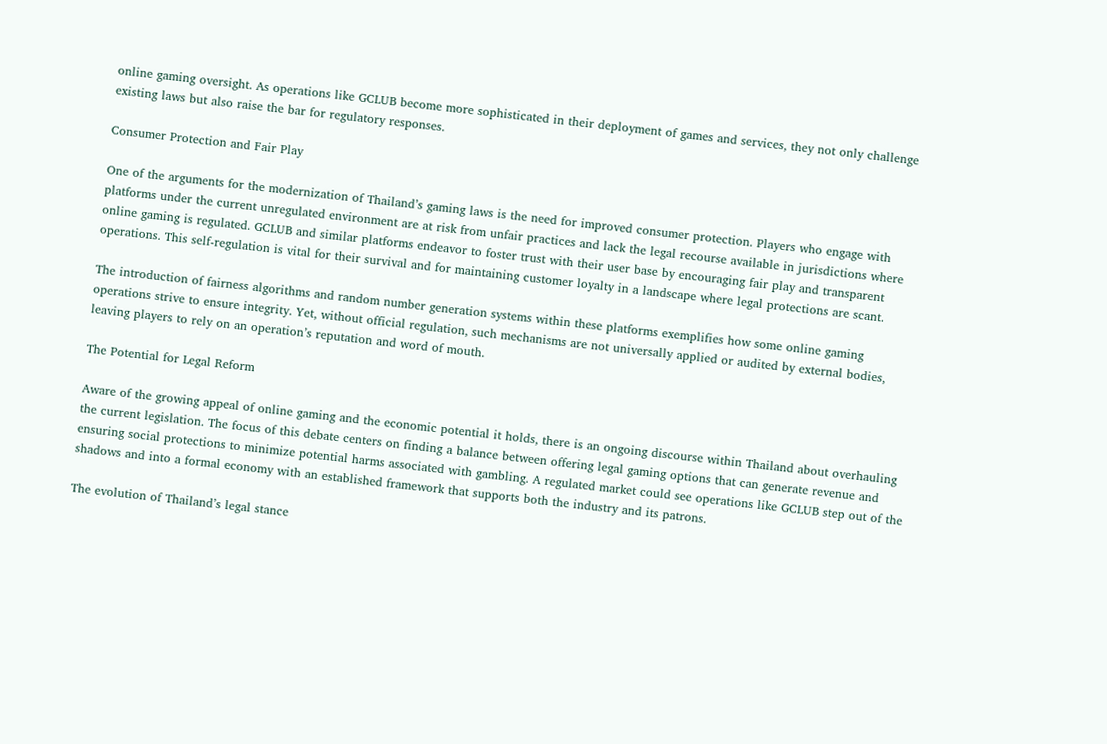online gaming oversight. As operations like GCLUB become more sophisticated in their deployment of games and services, they not only challenge existing laws but also raise the bar for regulatory responses.

Consumer Protection and Fair Play

One of the arguments for the modernization of Thailand’s gaming laws is the need for improved consumer protection. Players who engage with platforms under the current unregulated environment are at risk from unfair practices and lack the legal recourse available in jurisdictions where online gaming is regulated. GCLUB and similar platforms endeavor to foster trust with their user base by encouraging fair play and transparent operations. This self-regulation is vital for their survival and for maintaining customer loyalty in a landscape where legal protections are scant.

The introduction of fairness algorithms and random number generation systems within these platforms exemplifies how some online gaming operations strive to ensure integrity. Yet, without official regulation, such mechanisms are not universally applied or audited by external bodies, leaving players to rely on an operation’s reputation and word of mouth.

The Potential for Legal Reform

Aware of the growing appeal of online gaming and the economic potential it holds, there is an ongoing discourse within Thailand about overhauling the current legislation. The focus of this debate centers on finding a balance between offering legal gaming options that can generate revenue and ensuring social protections to minimize potential harms associated with gambling. A regulated market could see operations like GCLUB step out of the shadows and into a formal economy with an established framework that supports both the industry and its patrons.

The evolution of Thailand’s legal stance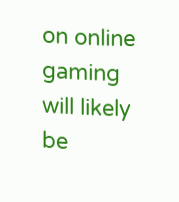on online gaming will likely be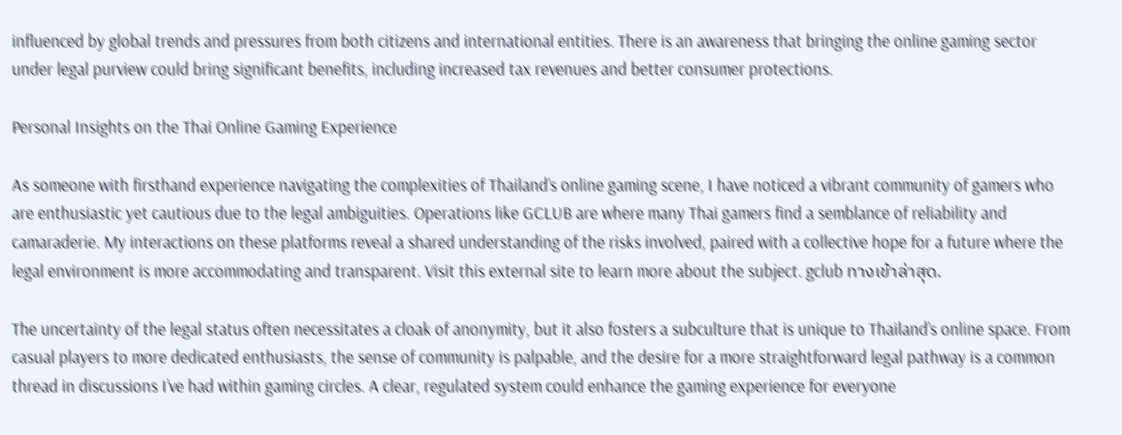influenced by global trends and pressures from both citizens and international entities. There is an awareness that bringing the online gaming sector under legal purview could bring significant benefits, including increased tax revenues and better consumer protections.

Personal Insights on the Thai Online Gaming Experience

As someone with firsthand experience navigating the complexities of Thailand’s online gaming scene, I have noticed a vibrant community of gamers who are enthusiastic yet cautious due to the legal ambiguities. Operations like GCLUB are where many Thai gamers find a semblance of reliability and camaraderie. My interactions on these platforms reveal a shared understanding of the risks involved, paired with a collective hope for a future where the legal environment is more accommodating and transparent. Visit this external site to learn more about the subject. gclub ทางเข้าล่าสุด.

The uncertainty of the legal status often necessitates a cloak of anonymity, but it also fosters a subculture that is unique to Thailand’s online space. From casual players to more dedicated enthusiasts, the sense of community is palpable, and the desire for a more straightforward legal pathway is a common thread in discussions I’ve had within gaming circles. A clear, regulated system could enhance the gaming experience for everyone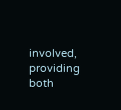involved, providing both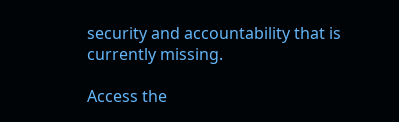security and accountability that is currently missing.

Access the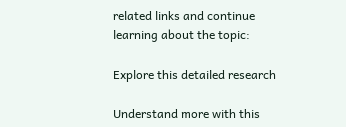related links and continue learning about the topic:

Explore this detailed research

Understand more with this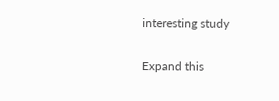interesting study

Expand this